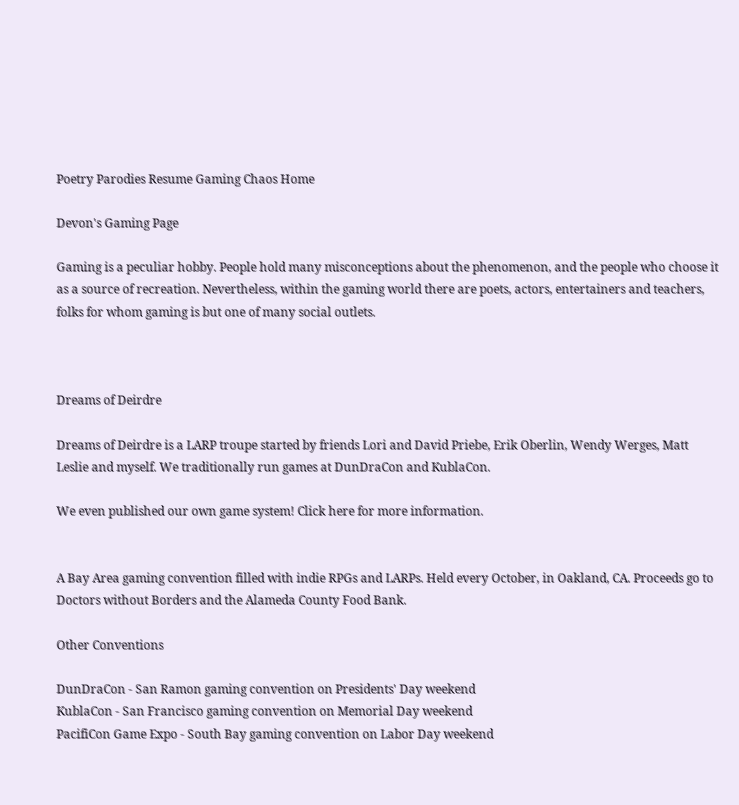Poetry Parodies Resume Gaming Chaos Home

Devon's Gaming Page

Gaming is a peculiar hobby. People hold many misconceptions about the phenomenon, and the people who choose it as a source of recreation. Nevertheless, within the gaming world there are poets, actors, entertainers and teachers, folks for whom gaming is but one of many social outlets.



Dreams of Deirdre

Dreams of Deirdre is a LARP troupe started by friends Lori and David Priebe, Erik Oberlin, Wendy Werges, Matt Leslie and myself. We traditionally run games at DunDraCon and KublaCon.

We even published our own game system! Click here for more information.


A Bay Area gaming convention filled with indie RPGs and LARPs. Held every October, in Oakland, CA. Proceeds go to Doctors without Borders and the Alameda County Food Bank.

Other Conventions

DunDraCon - San Ramon gaming convention on Presidents' Day weekend
KublaCon - San Francisco gaming convention on Memorial Day weekend
PacifiCon Game Expo - South Bay gaming convention on Labor Day weekend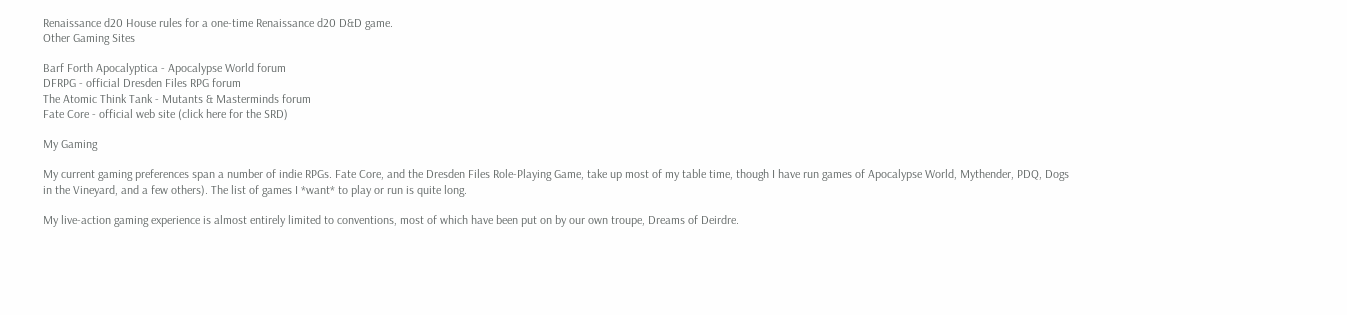Renaissance d20 House rules for a one-time Renaissance d20 D&D game.
Other Gaming Sites

Barf Forth Apocalyptica - Apocalypse World forum
DFRPG - official Dresden Files RPG forum
The Atomic Think Tank - Mutants & Masterminds forum
Fate Core - official web site (click here for the SRD)

My Gaming

My current gaming preferences span a number of indie RPGs. Fate Core, and the Dresden Files Role-Playing Game, take up most of my table time, though I have run games of Apocalypse World, Mythender, PDQ, Dogs in the Vineyard, and a few others). The list of games I *want* to play or run is quite long.

My live-action gaming experience is almost entirely limited to conventions, most of which have been put on by our own troupe, Dreams of Deirdre.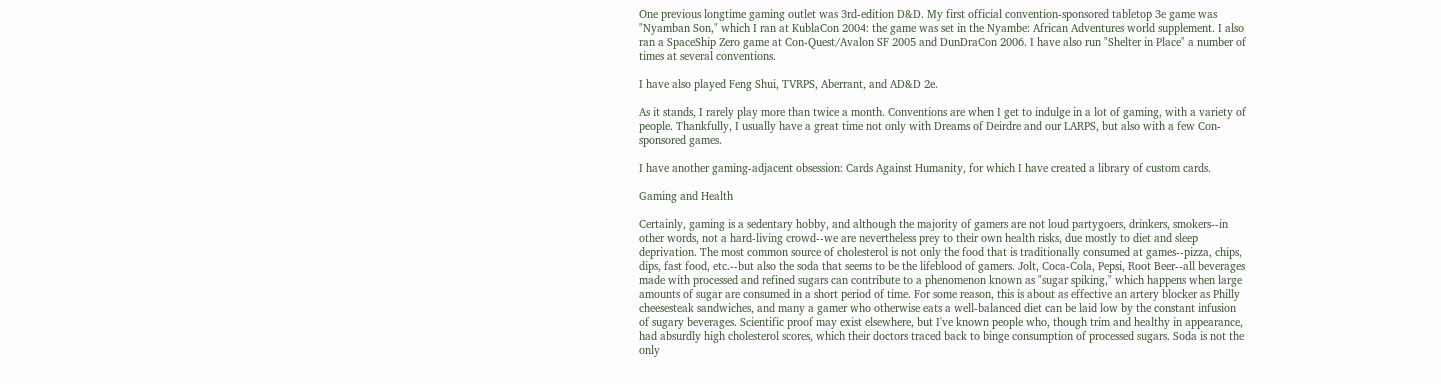One previous longtime gaming outlet was 3rd-edition D&D. My first official convention-sponsored tabletop 3e game was "Nyamban Son," which I ran at KublaCon 2004: the game was set in the Nyambe: African Adventures world supplement. I also ran a SpaceShip Zero game at Con-Quest/Avalon SF 2005 and DunDraCon 2006. I have also run "Shelter in Place" a number of times at several conventions.

I have also played Feng Shui, TVRPS, Aberrant, and AD&D 2e.

As it stands, I rarely play more than twice a month. Conventions are when I get to indulge in a lot of gaming, with a variety of people. Thankfully, I usually have a great time not only with Dreams of Deirdre and our LARPS, but also with a few Con-sponsored games.

I have another gaming-adjacent obsession: Cards Against Humanity, for which I have created a library of custom cards.

Gaming and Health

Certainly, gaming is a sedentary hobby, and although the majority of gamers are not loud partygoers, drinkers, smokers--in other words, not a hard-living crowd--we are nevertheless prey to their own health risks, due mostly to diet and sleep deprivation. The most common source of cholesterol is not only the food that is traditionally consumed at games--pizza, chips, dips, fast food, etc.--but also the soda that seems to be the lifeblood of gamers. Jolt, Coca-Cola, Pepsi, Root Beer--all beverages made with processed and refined sugars can contribute to a phenomenon known as "sugar spiking," which happens when large amounts of sugar are consumed in a short period of time. For some reason, this is about as effective an artery blocker as Philly cheesesteak sandwiches, and many a gamer who otherwise eats a well-balanced diet can be laid low by the constant infusion of sugary beverages. Scientific proof may exist elsewhere, but I've known people who, though trim and healthy in appearance, had absurdly high cholesterol scores, which their doctors traced back to binge consumption of processed sugars. Soda is not the only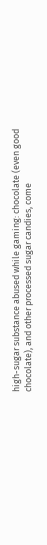high-sugar substance abused while gaming: chocolate (even good chocolate), and other processed sugar candies, come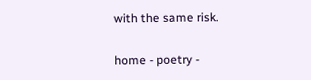with the same risk.

home - poetry -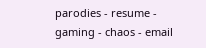parodies - resume - gaming - chaos - email